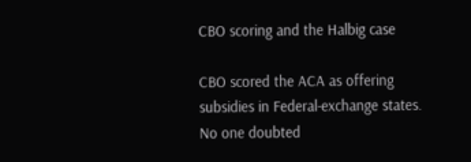CBO scoring and the Halbig case

CBO scored the ACA as offering subsidies in Federal-exchange states. No one doubted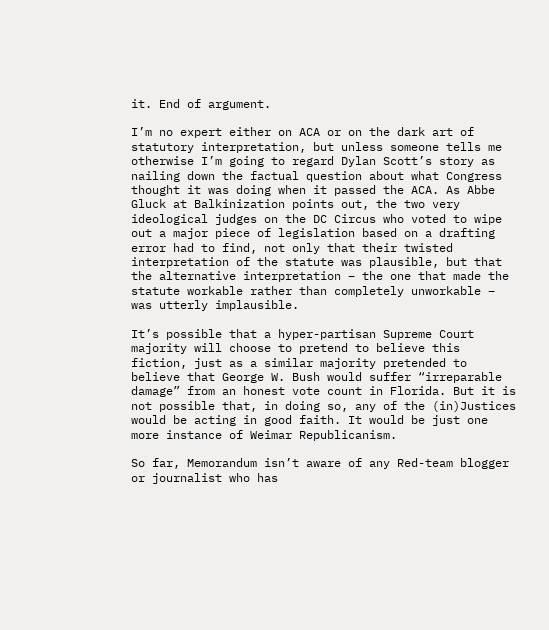it. End of argument.

I’m no expert either on ACA or on the dark art of statutory interpretation, but unless someone tells me otherwise I’m going to regard Dylan Scott’s story as nailing down the factual question about what Congress thought it was doing when it passed the ACA. As Abbe Gluck at Balkinization points out, the two very ideological judges on the DC Circus who voted to wipe out a major piece of legislation based on a drafting error had to find, not only that their twisted interpretation of the statute was plausible, but that the alternative interpretation – the one that made the statute workable rather than completely unworkable – was utterly implausible.

It’s possible that a hyper-partisan Supreme Court majority will choose to pretend to believe this fiction, just as a similar majority pretended to believe that George W. Bush would suffer “irreparable damage” from an honest vote count in Florida. But it is not possible that, in doing so, any of the (in)Justices would be acting in good faith. It would be just one more instance of Weimar Republicanism.

So far, Memorandum isn’t aware of any Red-team blogger or journalist who has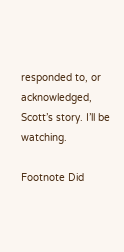responded to, or acknowledged, Scott’s story. I’ll be watching.

Footnote Did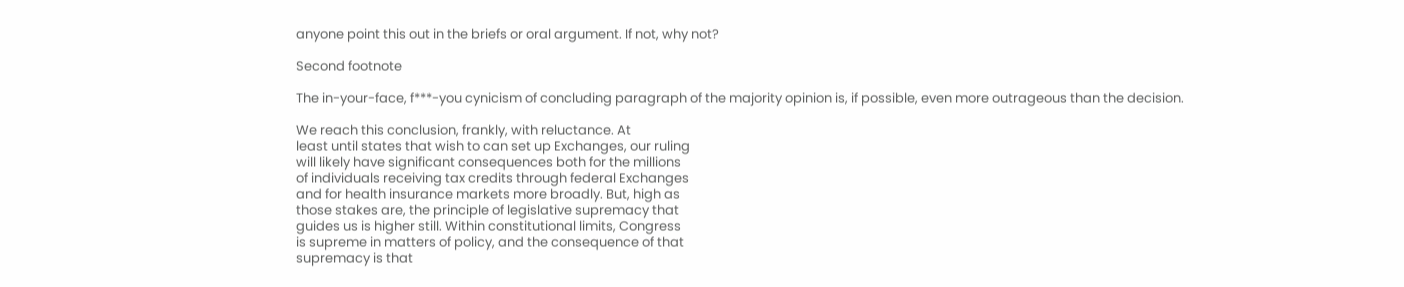anyone point this out in the briefs or oral argument. If not, why not?

Second footnote

The in-your-face, f***-you cynicism of concluding paragraph of the majority opinion is, if possible, even more outrageous than the decision.

We reach this conclusion, frankly, with reluctance. At
least until states that wish to can set up Exchanges, our ruling
will likely have significant consequences both for the millions
of individuals receiving tax credits through federal Exchanges
and for health insurance markets more broadly. But, high as
those stakes are, the principle of legislative supremacy that
guides us is higher still. Within constitutional limits, Congress
is supreme in matters of policy, and the consequence of that
supremacy is that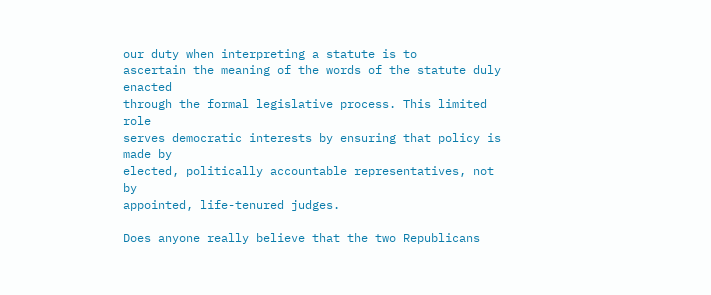our duty when interpreting a statute is to
ascertain the meaning of the words of the statute duly enacted
through the formal legislative process. This limited role
serves democratic interests by ensuring that policy is made by
elected, politically accountable representatives, not by
appointed, life-tenured judges.

Does anyone really believe that the two Republicans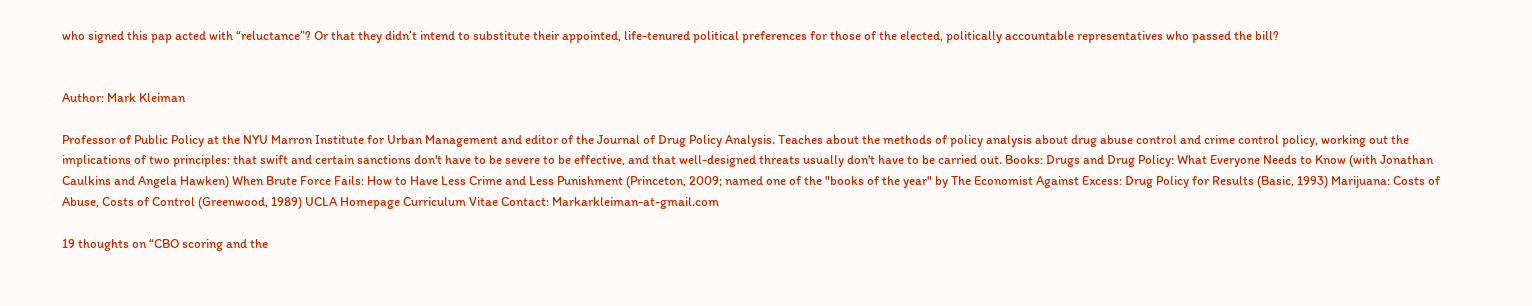who signed this pap acted with “reluctance”? Or that they didn’t intend to substitute their appointed, life-tenured political preferences for those of the elected, politically accountable representatives who passed the bill?


Author: Mark Kleiman

Professor of Public Policy at the NYU Marron Institute for Urban Management and editor of the Journal of Drug Policy Analysis. Teaches about the methods of policy analysis about drug abuse control and crime control policy, working out the implications of two principles: that swift and certain sanctions don't have to be severe to be effective, and that well-designed threats usually don't have to be carried out. Books: Drugs and Drug Policy: What Everyone Needs to Know (with Jonathan Caulkins and Angela Hawken) When Brute Force Fails: How to Have Less Crime and Less Punishment (Princeton, 2009; named one of the "books of the year" by The Economist Against Excess: Drug Policy for Results (Basic, 1993) Marijuana: Costs of Abuse, Costs of Control (Greenwood, 1989) UCLA Homepage Curriculum Vitae Contact: Markarkleiman-at-gmail.com

19 thoughts on “CBO scoring and the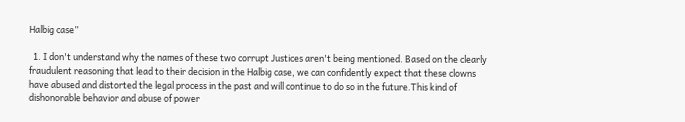Halbig case”

  1. I don't understand why the names of these two corrupt Justices aren't being mentioned. Based on the clearly fraudulent reasoning that lead to their decision in the Halbig case, we can confidently expect that these clowns have abused and distorted the legal process in the past and will continue to do so in the future.This kind of dishonorable behavior and abuse of power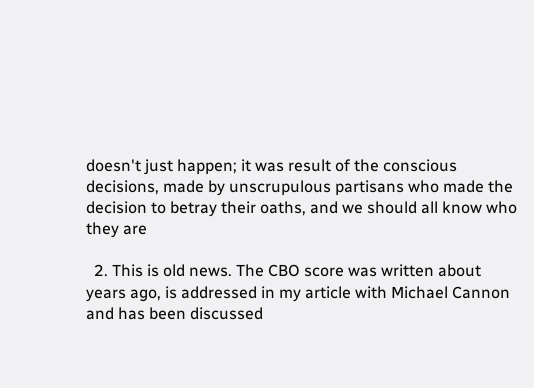doesn't just happen; it was result of the conscious decisions, made by unscrupulous partisans who made the decision to betray their oaths, and we should all know who they are

  2. This is old news. The CBO score was written about years ago, is addressed in my article with Michael Cannon and has been discussed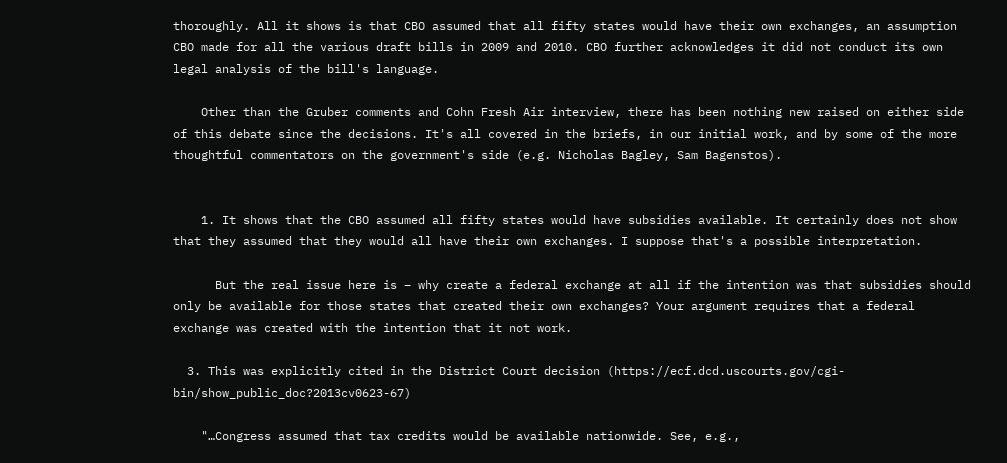thoroughly. All it shows is that CBO assumed that all fifty states would have their own exchanges, an assumption CBO made for all the various draft bills in 2009 and 2010. CBO further acknowledges it did not conduct its own legal analysis of the bill's language.

    Other than the Gruber comments and Cohn Fresh Air interview, there has been nothing new raised on either side of this debate since the decisions. It's all covered in the briefs, in our initial work, and by some of the more thoughtful commentators on the government's side (e.g. Nicholas Bagley, Sam Bagenstos).


    1. It shows that the CBO assumed all fifty states would have subsidies available. It certainly does not show that they assumed that they would all have their own exchanges. I suppose that's a possible interpretation.

      But the real issue here is – why create a federal exchange at all if the intention was that subsidies should only be available for those states that created their own exchanges? Your argument requires that a federal exchange was created with the intention that it not work.

  3. This was explicitly cited in the District Court decision (https://ecf.dcd.uscourts.gov/cgi-bin/show_public_doc?2013cv0623-67)

    "…Congress assumed that tax credits would be available nationwide. See, e.g.,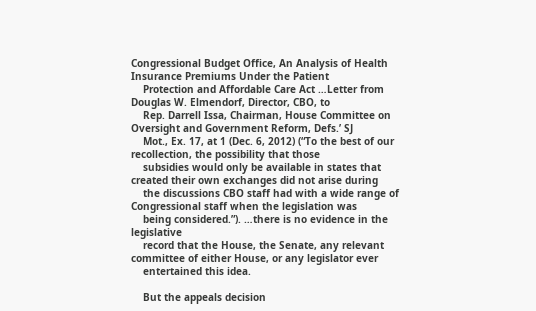Congressional Budget Office, An Analysis of Health Insurance Premiums Under the Patient
    Protection and Affordable Care Act …Letter from Douglas W. Elmendorf, Director, CBO, to
    Rep. Darrell Issa, Chairman, House Committee on Oversight and Government Reform, Defs.’ SJ
    Mot., Ex. 17, at 1 (Dec. 6, 2012) (“To the best of our recollection, the possibility that those
    subsidies would only be available in states that created their own exchanges did not arise during
    the discussions CBO staff had with a wide range of Congressional staff when the legislation was
    being considered.”). …there is no evidence in the legislative
    record that the House, the Senate, any relevant committee of either House, or any legislator ever
    entertained this idea.

    But the appeals decision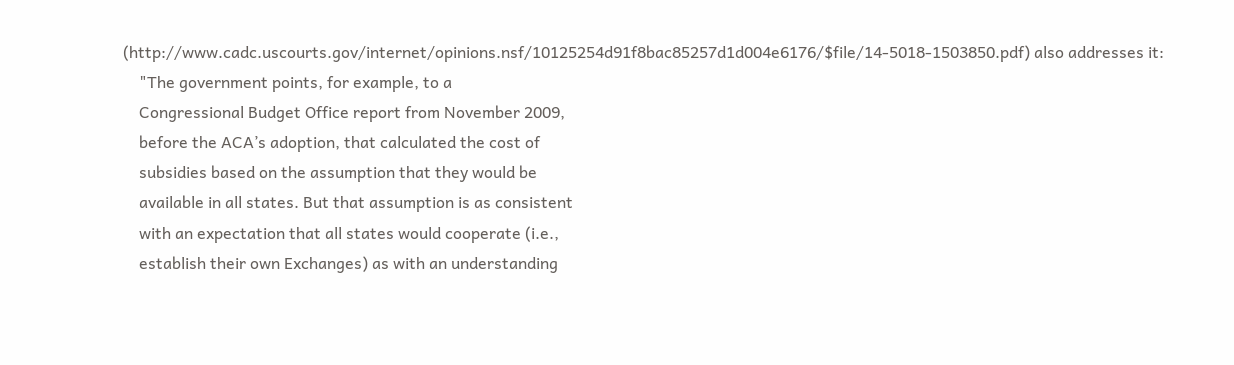(http://www.cadc.uscourts.gov/internet/opinions.nsf/10125254d91f8bac85257d1d004e6176/$file/14-5018-1503850.pdf) also addresses it:
    "The government points, for example, to a
    Congressional Budget Office report from November 2009,
    before the ACA’s adoption, that calculated the cost of
    subsidies based on the assumption that they would be
    available in all states. But that assumption is as consistent
    with an expectation that all states would cooperate (i.e.,
    establish their own Exchanges) as with an understanding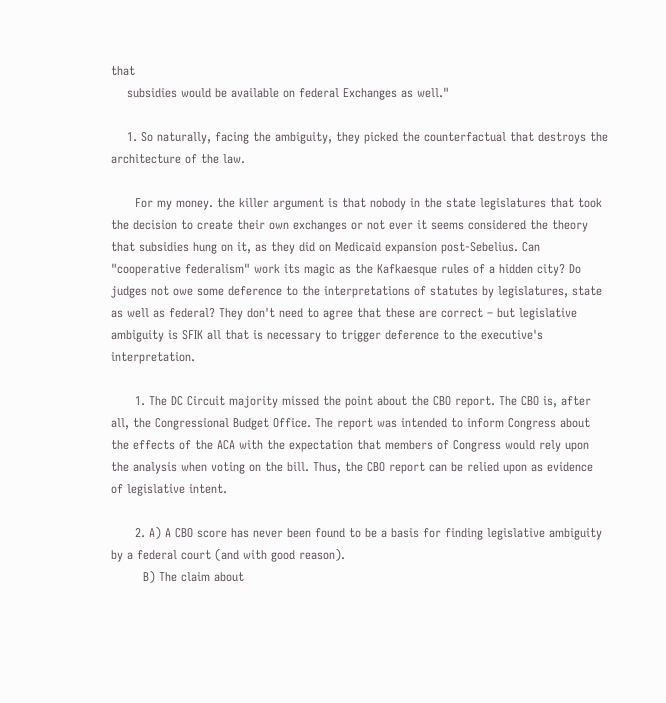that
    subsidies would be available on federal Exchanges as well."

    1. So naturally, facing the ambiguity, they picked the counterfactual that destroys the architecture of the law.

      For my money. the killer argument is that nobody in the state legislatures that took the decision to create their own exchanges or not ever it seems considered the theory that subsidies hung on it, as they did on Medicaid expansion post-Sebelius. Can "cooperative federalism" work its magic as the Kafkaesque rules of a hidden city? Do judges not owe some deference to the interpretations of statutes by legislatures, state as well as federal? They don't need to agree that these are correct – but legislative ambiguity is SFIK all that is necessary to trigger deference to the executive's interpretation.

      1. The DC Circuit majority missed the point about the CBO report. The CBO is, after all, the Congressional Budget Office. The report was intended to inform Congress about the effects of the ACA with the expectation that members of Congress would rely upon the analysis when voting on the bill. Thus, the CBO report can be relied upon as evidence of legislative intent.

      2. A) A CBO score has never been found to be a basis for finding legislative ambiguity by a federal court (and with good reason).
        B) The claim about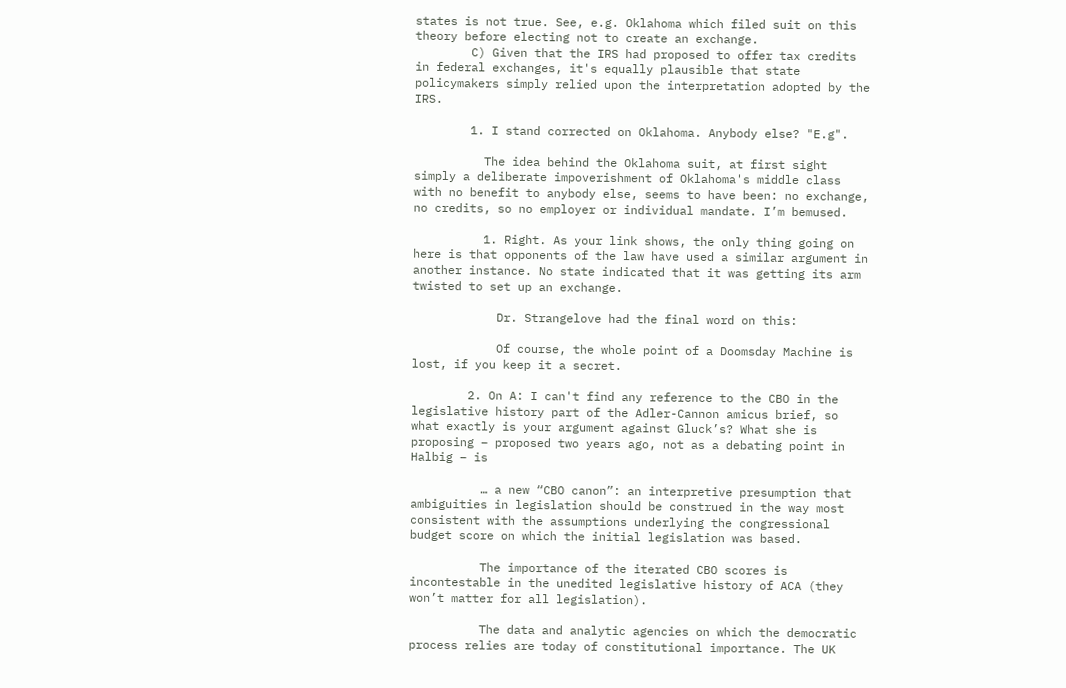states is not true. See, e.g. Oklahoma which filed suit on this theory before electing not to create an exchange.
        C) Given that the IRS had proposed to offer tax credits in federal exchanges, it's equally plausible that state policymakers simply relied upon the interpretation adopted by the IRS.

        1. I stand corrected on Oklahoma. Anybody else? "E.g".

          The idea behind the Oklahoma suit, at first sight simply a deliberate impoverishment of Oklahoma's middle class with no benefit to anybody else, seems to have been: no exchange, no credits, so no employer or individual mandate. I’m bemused.

          1. Right. As your link shows, the only thing going on here is that opponents of the law have used a similar argument in another instance. No state indicated that it was getting its arm twisted to set up an exchange.

            Dr. Strangelove had the final word on this:

            Of course, the whole point of a Doomsday Machine is lost, if you keep it a secret.

        2. On A: I can't find any reference to the CBO in the legislative history part of the Adler-Cannon amicus brief, so what exactly is your argument against Gluck’s? What she is proposing – proposed two years ago, not as a debating point in Halbig – is

          … a new “CBO canon”: an interpretive presumption that ambiguities in legislation should be construed in the way most consistent with the assumptions underlying the congressional budget score on which the initial legislation was based.

          The importance of the iterated CBO scores is incontestable in the unedited legislative history of ACA (they won’t matter for all legislation).

          The data and analytic agencies on which the democratic process relies are today of constitutional importance. The UK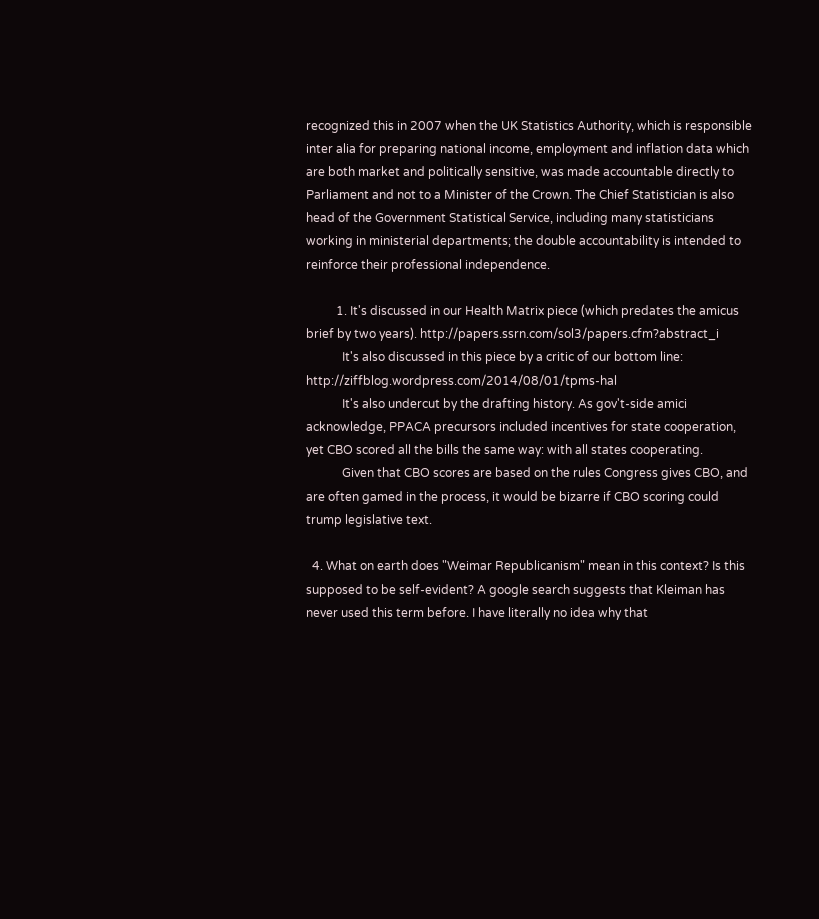recognized this in 2007 when the UK Statistics Authority, which is responsible inter alia for preparing national income, employment and inflation data which are both market and politically sensitive, was made accountable directly to Parliament and not to a Minister of the Crown. The Chief Statistician is also head of the Government Statistical Service, including many statisticians working in ministerial departments; the double accountability is intended to reinforce their professional independence.

          1. It's discussed in our Health Matrix piece (which predates the amicus brief by two years). http://papers.ssrn.com/sol3/papers.cfm?abstract_i
            It's also discussed in this piece by a critic of our bottom line: http://ziffblog.wordpress.com/2014/08/01/tpms-hal
            It's also undercut by the drafting history. As gov't-side amici acknowledge, PPACA precursors included incentives for state cooperation, yet CBO scored all the bills the same way: with all states cooperating.
            Given that CBO scores are based on the rules Congress gives CBO, and are often gamed in the process, it would be bizarre if CBO scoring could trump legislative text.

  4. What on earth does "Weimar Republicanism" mean in this context? Is this supposed to be self-evident? A google search suggests that Kleiman has never used this term before. I have literally no idea why that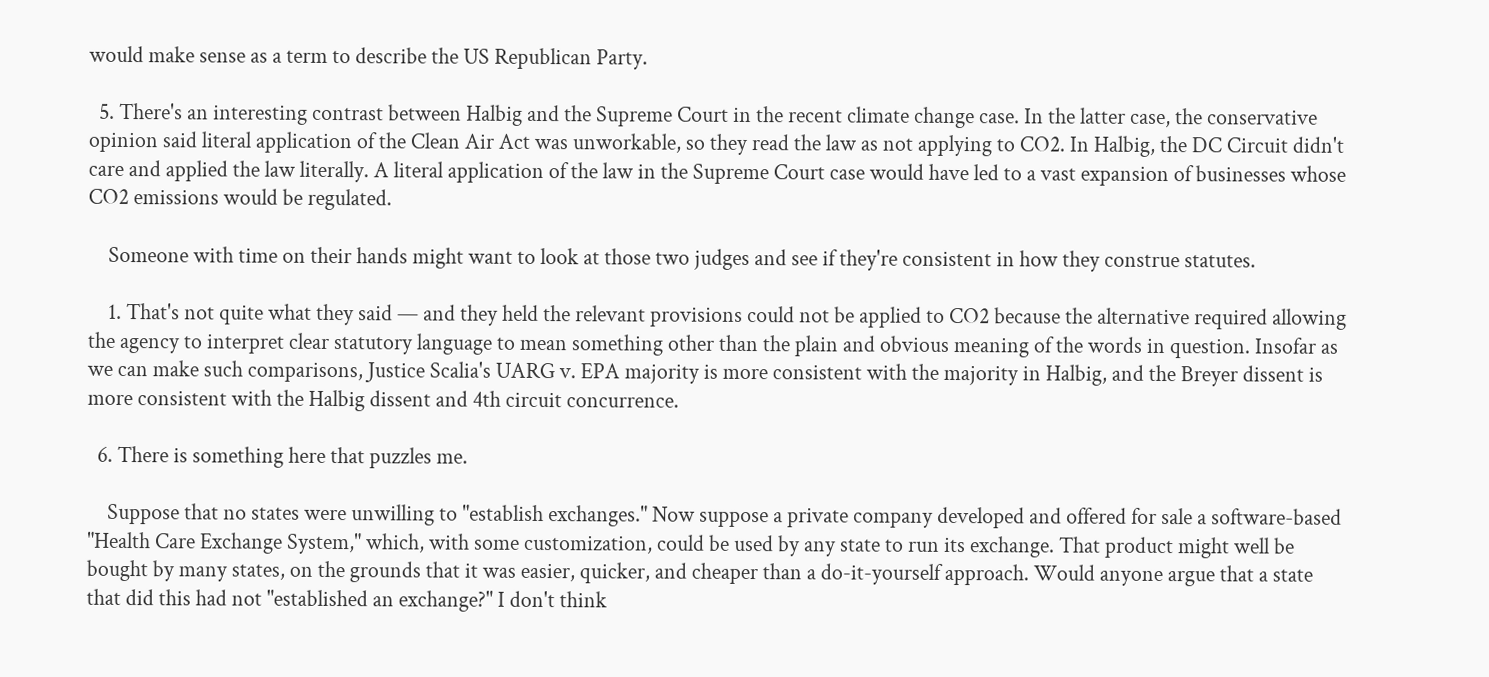would make sense as a term to describe the US Republican Party.

  5. There's an interesting contrast between Halbig and the Supreme Court in the recent climate change case. In the latter case, the conservative opinion said literal application of the Clean Air Act was unworkable, so they read the law as not applying to CO2. In Halbig, the DC Circuit didn't care and applied the law literally. A literal application of the law in the Supreme Court case would have led to a vast expansion of businesses whose CO2 emissions would be regulated.

    Someone with time on their hands might want to look at those two judges and see if they're consistent in how they construe statutes.

    1. That's not quite what they said — and they held the relevant provisions could not be applied to CO2 because the alternative required allowing the agency to interpret clear statutory language to mean something other than the plain and obvious meaning of the words in question. Insofar as we can make such comparisons, Justice Scalia's UARG v. EPA majority is more consistent with the majority in Halbig, and the Breyer dissent is more consistent with the Halbig dissent and 4th circuit concurrence.

  6. There is something here that puzzles me.

    Suppose that no states were unwilling to "establish exchanges." Now suppose a private company developed and offered for sale a software-based "Health Care Exchange System," which, with some customization, could be used by any state to run its exchange. That product might well be bought by many states, on the grounds that it was easier, quicker, and cheaper than a do-it-yourself approach. Would anyone argue that a state that did this had not "established an exchange?" I don't think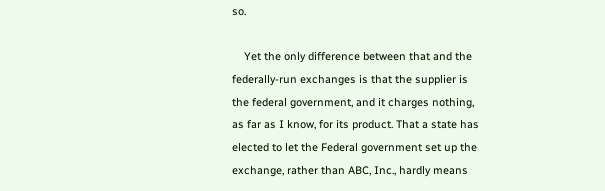so.

    Yet the only difference between that and the federally-run exchanges is that the supplier is the federal government, and it charges nothing, as far as I know, for its product. That a state has elected to let the Federal government set up the exchange, rather than ABC, Inc., hardly means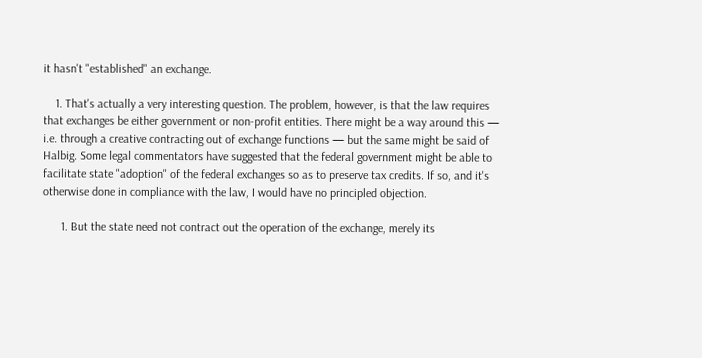it hasn't "established" an exchange.

    1. That's actually a very interesting question. The problem, however, is that the law requires that exchanges be either government or non-profit entities. There might be a way around this — i.e. through a creative contracting out of exchange functions — but the same might be said of Halbig. Some legal commentators have suggested that the federal government might be able to facilitate state "adoption" of the federal exchanges so as to preserve tax credits. If so, and it's otherwise done in compliance with the law, I would have no principled objection.

      1. But the state need not contract out the operation of the exchange, merely its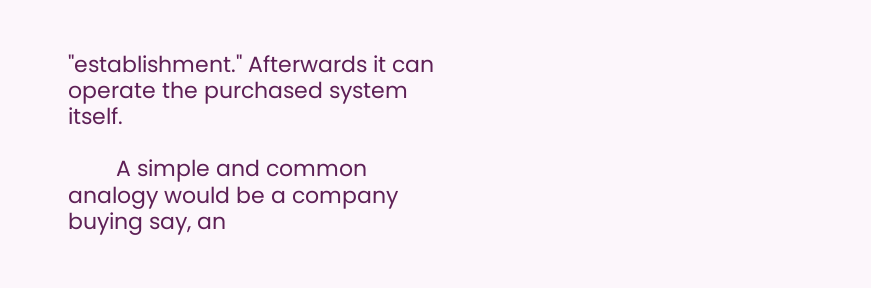"establishment." Afterwards it can operate the purchased system itself.

        A simple and common analogy would be a company buying say, an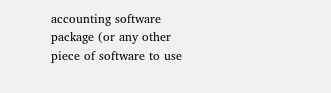accounting software package (or any other piece of software to use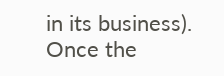in its business). Once the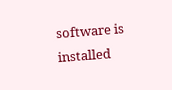software is installed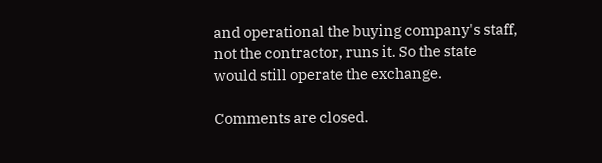and operational the buying company's staff, not the contractor, runs it. So the state would still operate the exchange.

Comments are closed.